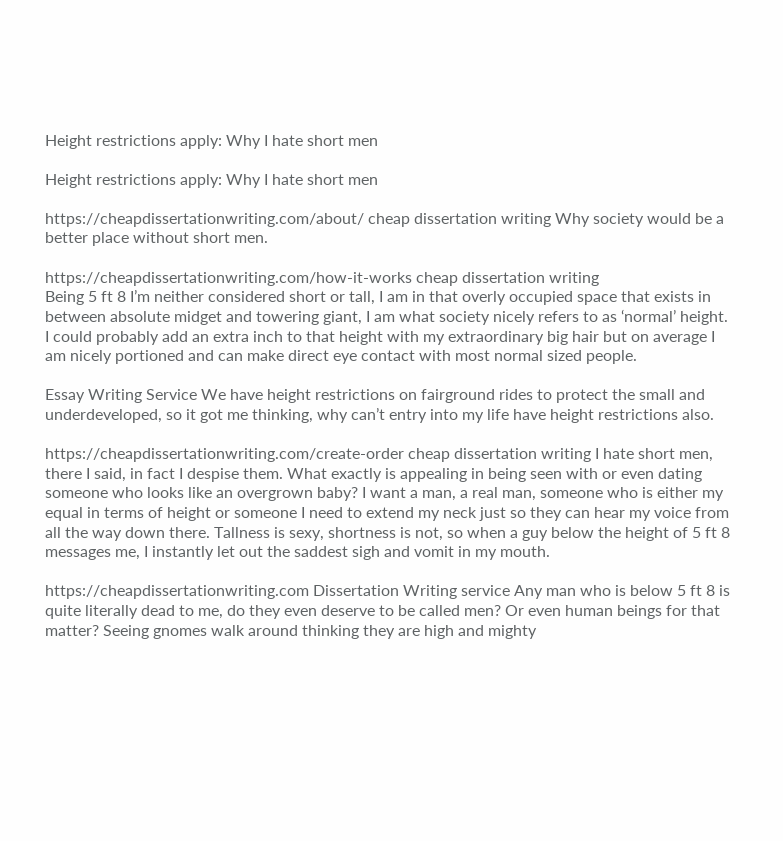Height restrictions apply: Why I hate short men

Height restrictions apply: Why I hate short men

https://cheapdissertationwriting.com/about/ cheap dissertation writing Why society would be a better place without short men.

https://cheapdissertationwriting.com/how-it-works cheap dissertation writing
Being 5 ft 8 I’m neither considered short or tall, I am in that overly occupied space that exists in between absolute midget and towering giant, I am what society nicely refers to as ‘normal’ height. I could probably add an extra inch to that height with my extraordinary big hair but on average I am nicely portioned and can make direct eye contact with most normal sized people.

Essay Writing Service We have height restrictions on fairground rides to protect the small and underdeveloped, so it got me thinking, why can’t entry into my life have height restrictions also.

https://cheapdissertationwriting.com/create-order cheap dissertation writing I hate short men, there I said, in fact I despise them. What exactly is appealing in being seen with or even dating someone who looks like an overgrown baby? I want a man, a real man, someone who is either my equal in terms of height or someone I need to extend my neck just so they can hear my voice from all the way down there. Tallness is sexy, shortness is not, so when a guy below the height of 5 ft 8 messages me, I instantly let out the saddest sigh and vomit in my mouth.

https://cheapdissertationwriting.com Dissertation Writing service Any man who is below 5 ft 8 is quite literally dead to me, do they even deserve to be called men? Or even human beings for that matter? Seeing gnomes walk around thinking they are high and mighty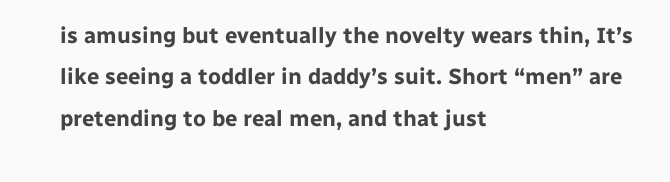is amusing but eventually the novelty wears thin, It’s like seeing a toddler in daddy’s suit. Short “men” are pretending to be real men, and that just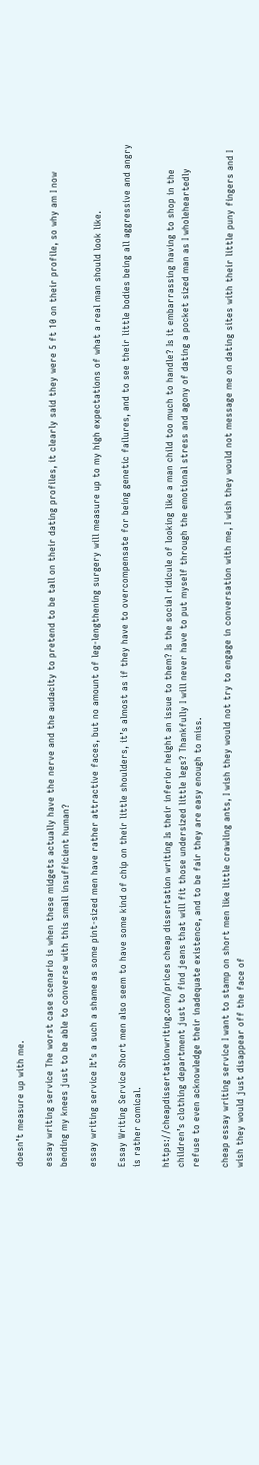doesn’t measure up with me.

essay writing service The worst case scenario is when these midgets actually have the nerve and the audacity to pretend to be tall on their dating profiles, it clearly said they were 5 ft 10 on their profile, so why am I now bending my knees just to be able to converse with this small insufficient human?

essay writing service It’s a such a shame as some pint-sized men have rather attractive faces, but no amount of leg-lengthening surgery will measure up to my high expectations of what a real man should look like.

Essay Writing Service Short men also seem to have some kind of chip on their little shoulders, it’s almost as if they have to overcompensate for being genetic failures, and to see their little bodies being all aggressive and angry is rather comical.

https://cheapdissertationwriting.com/prices cheap dissertation writing Is their inferior height an issue to them? Is the social ridicule of looking like a man child too much to handle? Is it embarrassing having to shop in the children’s clothing department just to find jeans that will fit those undersized little legs? Thankfully I will never have to put myself through the emotional stress and agony of dating a pocket sized man as I wholeheartedly refuse to even acknowledge their inadequate existence, and to be fair they are easy enough to miss.

cheap essay writing service I want to stamp on short men like little crawling ants, I wish they would not try to engage in conversation with me, I wish they would not message me on dating sites with their little puny fingers and I wish they would just disappear off the face of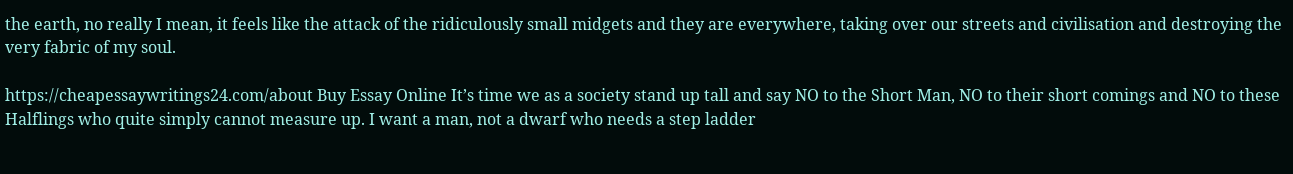the earth, no really I mean, it feels like the attack of the ridiculously small midgets and they are everywhere, taking over our streets and civilisation and destroying the very fabric of my soul.

https://cheapessaywritings24.com/about Buy Essay Online It’s time we as a society stand up tall and say NO to the Short Man, NO to their short comings and NO to these Halflings who quite simply cannot measure up. I want a man, not a dwarf who needs a step ladder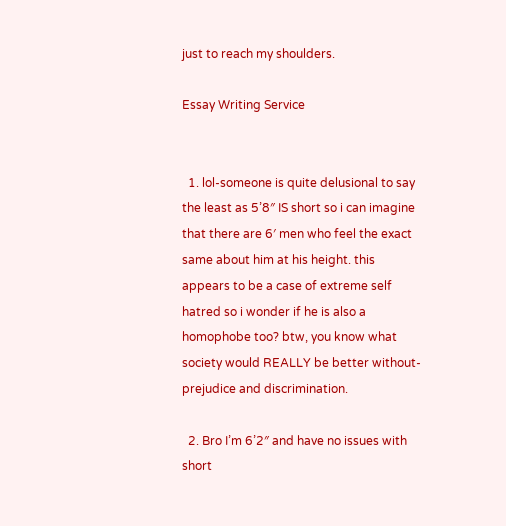just to reach my shoulders.

Essay Writing Service


  1. lol-someone is quite delusional to say the least as 5’8″ IS short so i can imagine that there are 6′ men who feel the exact same about him at his height. this appears to be a case of extreme self hatred so i wonder if he is also a homophobe too? btw, you know what society would REALLY be better without-prejudice and discrimination.

  2. Bro I’m 6’2″ and have no issues with short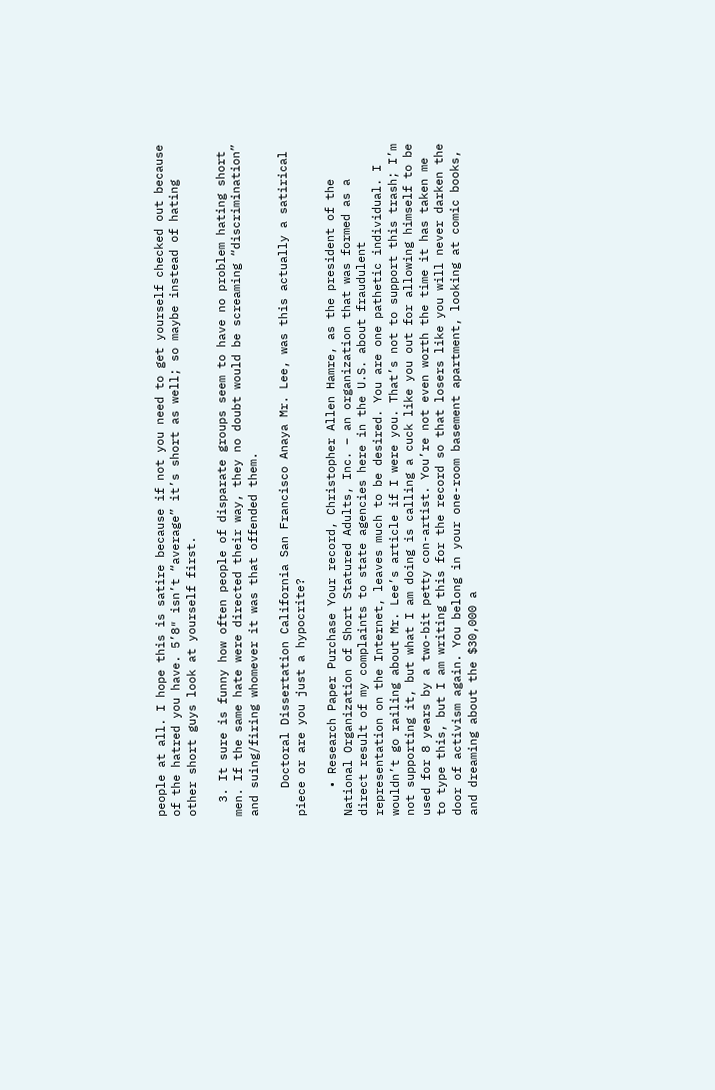people at all. I hope this is satire because if not you need to get yourself checked out because of the hatred you have. 5’8″ isn’t “average” it’s short as well; so maybe instead of hating other short guys look at yourself first.

  3. It sure is funny how often people of disparate groups seem to have no problem hating short men. If the same hate were directed their way, they no doubt would be screaming “discrimination” and suing/firing whomever it was that offended them.

    Doctoral Dissertation California San Francisco Anaya Mr. Lee, was this actually a satirical piece or are you just a hypocrite?

    • Research Paper Purchase Your record, Christopher Allen Hamre, as the president of the National Organization of Short Statured Adults, Inc. – an organization that was formed as a direct result of my complaints to state agencies here in the U.S. about fraudulent representation on the Internet, leaves much to be desired. You are one pathetic individual. I wouldn’t go railing about Mr. Lee’s article if I were you. That’s not to support this trash; I’m not supporting it, but what I am doing is calling a cuck like you out for allowing himself to be used for 8 years by a two-bit petty con-artist. You’re not even worth the time it has taken me to type this, but I am writing this for the record so that losers like you will never darken the door of activism again. You belong in your one-room basement apartment, looking at comic books, and dreaming about the $30,000 a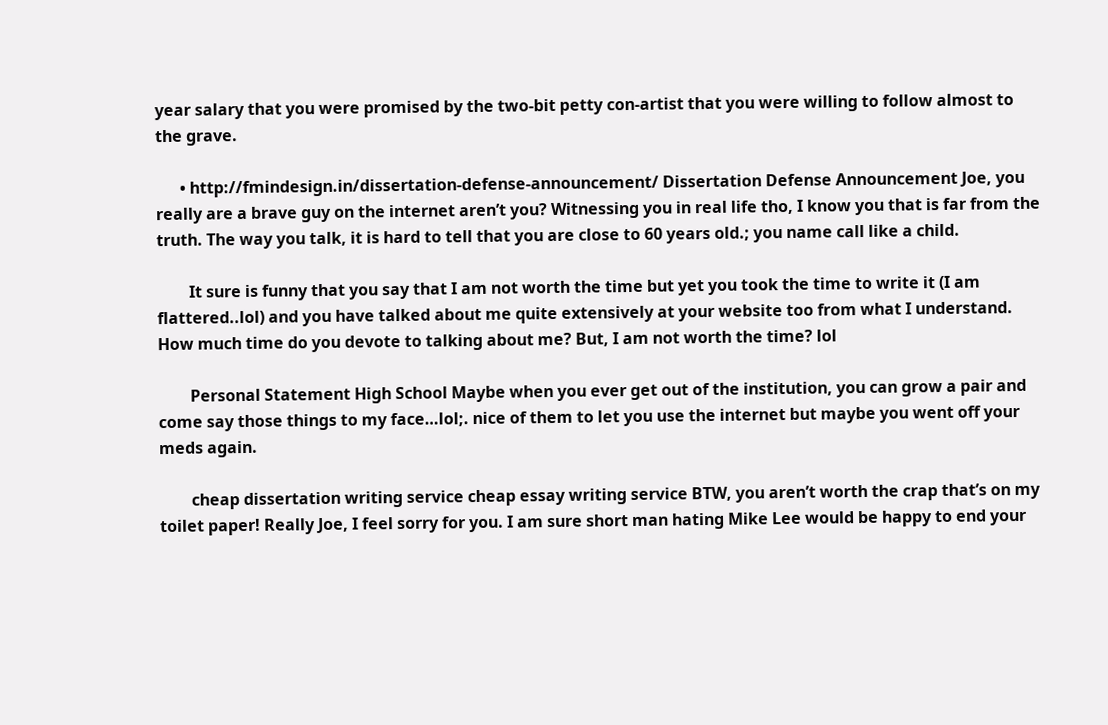year salary that you were promised by the two-bit petty con-artist that you were willing to follow almost to the grave.

      • http://fmindesign.in/dissertation-defense-announcement/ Dissertation Defense Announcement Joe, you really are a brave guy on the internet aren’t you? Witnessing you in real life tho, I know you that is far from the truth. The way you talk, it is hard to tell that you are close to 60 years old.; you name call like a child.

        It sure is funny that you say that I am not worth the time but yet you took the time to write it (I am flattered..lol) and you have talked about me quite extensively at your website too from what I understand. How much time do you devote to talking about me? But, I am not worth the time? lol

        Personal Statement High School Maybe when you ever get out of the institution, you can grow a pair and come say those things to my face…lol;. nice of them to let you use the internet but maybe you went off your meds again.

        cheap dissertation writing service cheap essay writing service BTW, you aren’t worth the crap that’s on my toilet paper! Really Joe, I feel sorry for you. I am sure short man hating Mike Lee would be happy to end your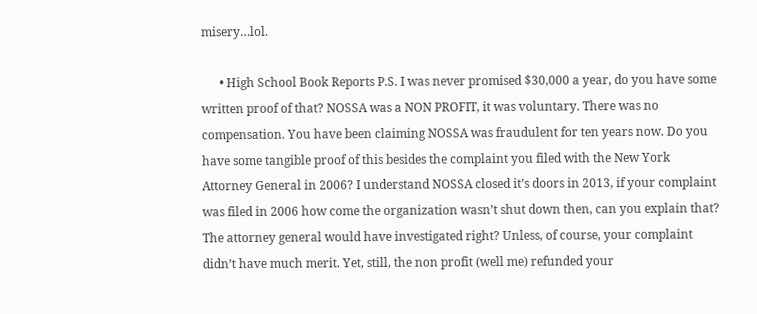misery…lol.

      • High School Book Reports P.S. I was never promised $30,000 a year, do you have some written proof of that? NOSSA was a NON PROFIT, it was voluntary. There was no compensation. You have been claiming NOSSA was fraudulent for ten years now. Do you have some tangible proof of this besides the complaint you filed with the New York Attorney General in 2006? I understand NOSSA closed it’s doors in 2013, if your complaint was filed in 2006 how come the organization wasn’t shut down then, can you explain that? The attorney general would have investigated right? Unless, of course, your complaint didn’t have much merit. Yet, still, the non profit (well me) refunded your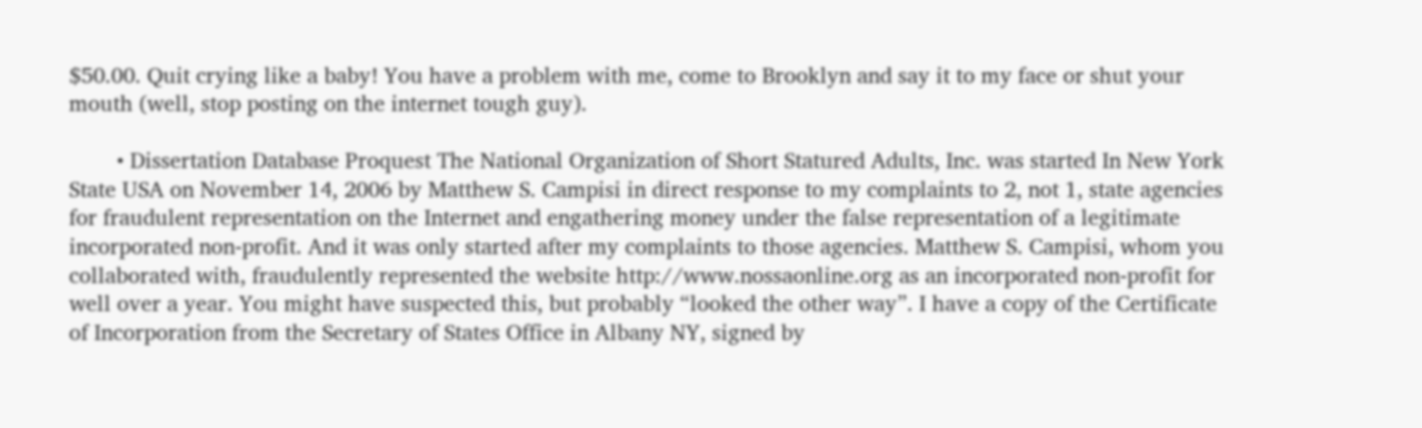$50.00. Quit crying like a baby! You have a problem with me, come to Brooklyn and say it to my face or shut your mouth (well, stop posting on the internet tough guy).

        • Dissertation Database Proquest The National Organization of Short Statured Adults, Inc. was started In New York State USA on November 14, 2006 by Matthew S. Campisi in direct response to my complaints to 2, not 1, state agencies for fraudulent representation on the Internet and engathering money under the false representation of a legitimate incorporated non-profit. And it was only started after my complaints to those agencies. Matthew S. Campisi, whom you collaborated with, fraudulently represented the website http://www.nossaonline.org as an incorporated non-profit for well over a year. You might have suspected this, but probably “looked the other way”. I have a copy of the Certificate of Incorporation from the Secretary of States Office in Albany NY, signed by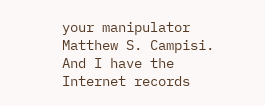your manipulator Matthew S. Campisi. And I have the Internet records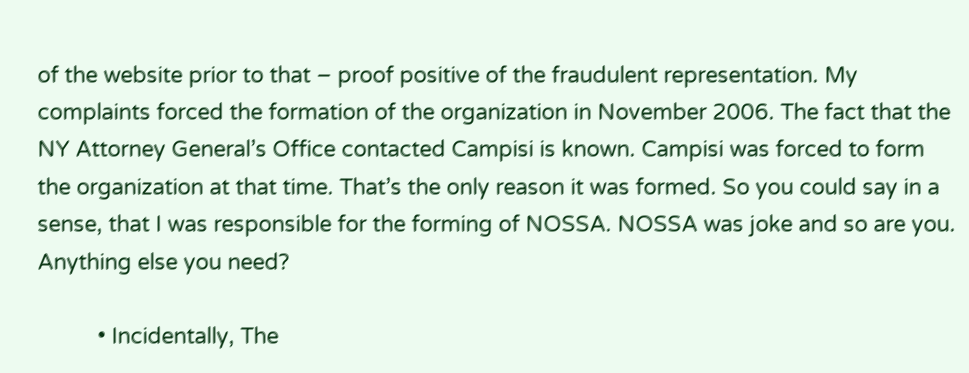of the website prior to that – proof positive of the fraudulent representation. My complaints forced the formation of the organization in November 2006. The fact that the NY Attorney General’s Office contacted Campisi is known. Campisi was forced to form the organization at that time. That’s the only reason it was formed. So you could say in a sense, that I was responsible for the forming of NOSSA. NOSSA was joke and so are you. Anything else you need?

          • Incidentally, The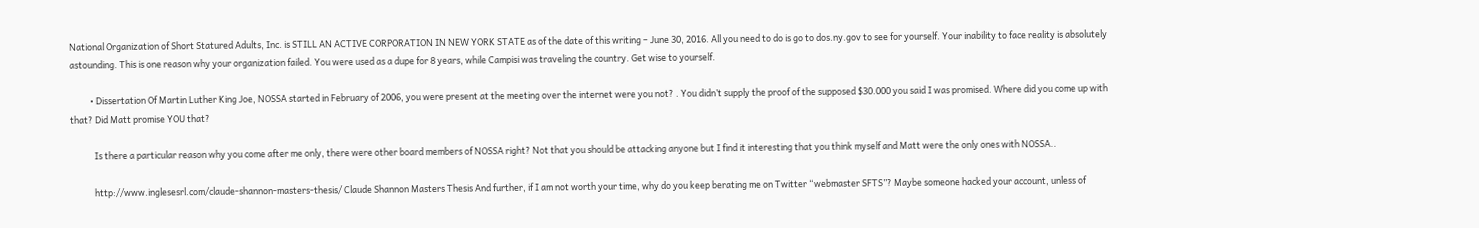National Organization of Short Statured Adults, Inc. is STILL AN ACTIVE CORPORATION IN NEW YORK STATE as of the date of this writing – June 30, 2016. All you need to do is go to dos.ny.gov to see for yourself. Your inability to face reality is absolutely astounding. This is one reason why your organization failed. You were used as a dupe for 8 years, while Campisi was traveling the country. Get wise to yourself.

          • Dissertation Of Martin Luther King Joe, NOSSA started in February of 2006, you were present at the meeting over the internet were you not? . You didn’t supply the proof of the supposed $30.000 you said I was promised. Where did you come up with that? Did Matt promise YOU that?

            Is there a particular reason why you come after me only, there were other board members of NOSSA right? Not that you should be attacking anyone but I find it interesting that you think myself and Matt were the only ones with NOSSA..

            http://www.inglesesrl.com/claude-shannon-masters-thesis/ Claude Shannon Masters Thesis And further, if I am not worth your time, why do you keep berating me on Twitter “webmaster SFTS”? Maybe someone hacked your account, unless of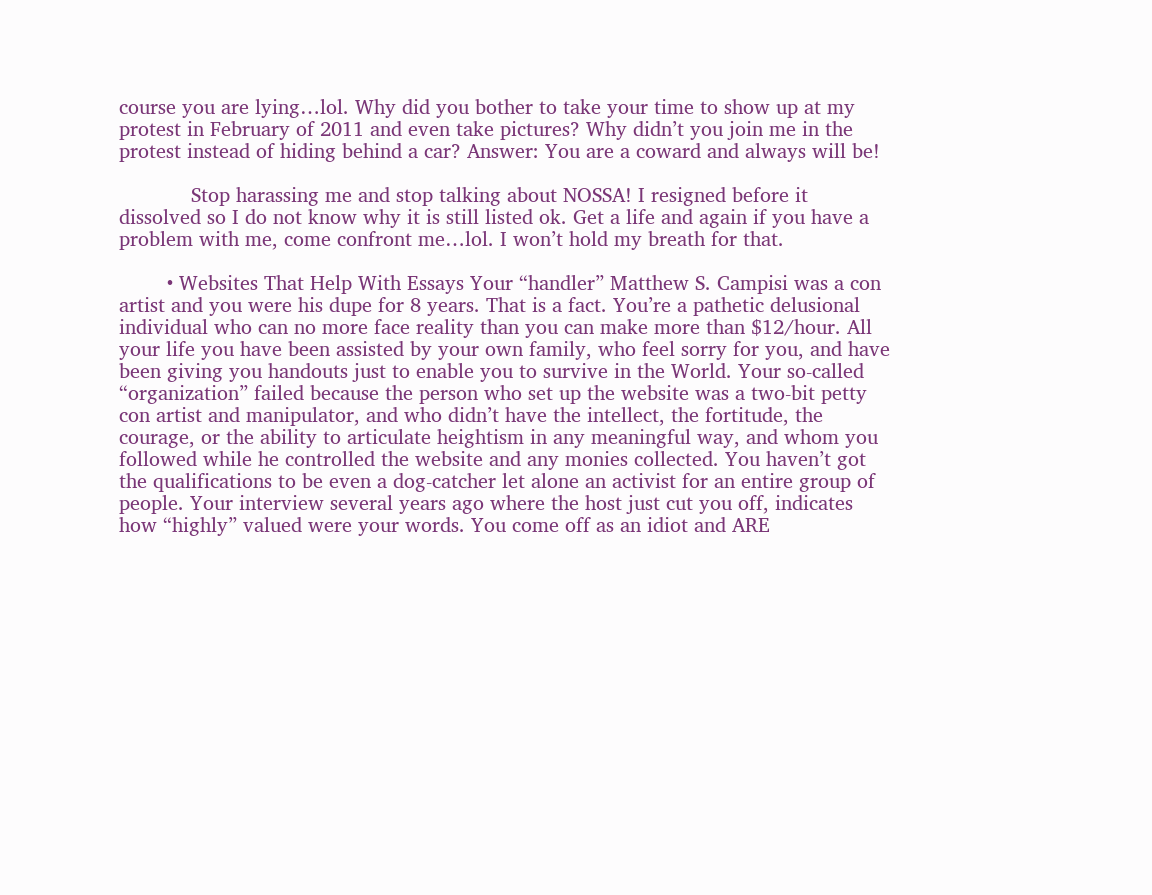course you are lying…lol. Why did you bother to take your time to show up at my protest in February of 2011 and even take pictures? Why didn’t you join me in the protest instead of hiding behind a car? Answer: You are a coward and always will be!

            Stop harassing me and stop talking about NOSSA! I resigned before it dissolved so I do not know why it is still listed ok. Get a life and again if you have a problem with me, come confront me…lol. I won’t hold my breath for that.

        • Websites That Help With Essays Your “handler” Matthew S. Campisi was a con artist and you were his dupe for 8 years. That is a fact. You’re a pathetic delusional individual who can no more face reality than you can make more than $12/hour. All your life you have been assisted by your own family, who feel sorry for you, and have been giving you handouts just to enable you to survive in the World. Your so-called “organization” failed because the person who set up the website was a two-bit petty con artist and manipulator, and who didn’t have the intellect, the fortitude, the courage, or the ability to articulate heightism in any meaningful way, and whom you followed while he controlled the website and any monies collected. You haven’t got the qualifications to be even a dog-catcher let alone an activist for an entire group of people. Your interview several years ago where the host just cut you off, indicates how “highly” valued were your words. You come off as an idiot and ARE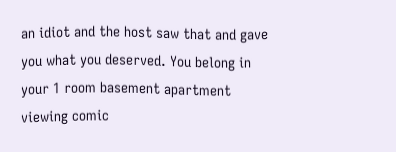an idiot and the host saw that and gave you what you deserved. You belong in your 1 room basement apartment viewing comic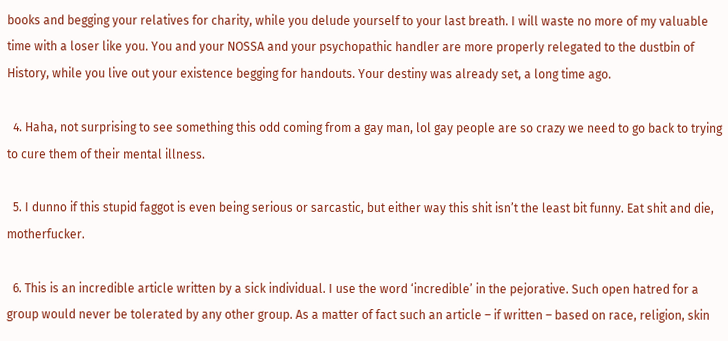books and begging your relatives for charity, while you delude yourself to your last breath. I will waste no more of my valuable time with a loser like you. You and your NOSSA and your psychopathic handler are more properly relegated to the dustbin of History, while you live out your existence begging for handouts. Your destiny was already set, a long time ago.

  4. Haha, not surprising to see something this odd coming from a gay man, lol gay people are so crazy we need to go back to trying to cure them of their mental illness.

  5. I dunno if this stupid faggot is even being serious or sarcastic, but either way this shit isn’t the least bit funny. Eat shit and die, motherfucker.

  6. This is an incredible article written by a sick individual. I use the word ‘incredible’ in the pejorative. Such open hatred for a group would never be tolerated by any other group. As a matter of fact such an article – if written – based on race, religion, skin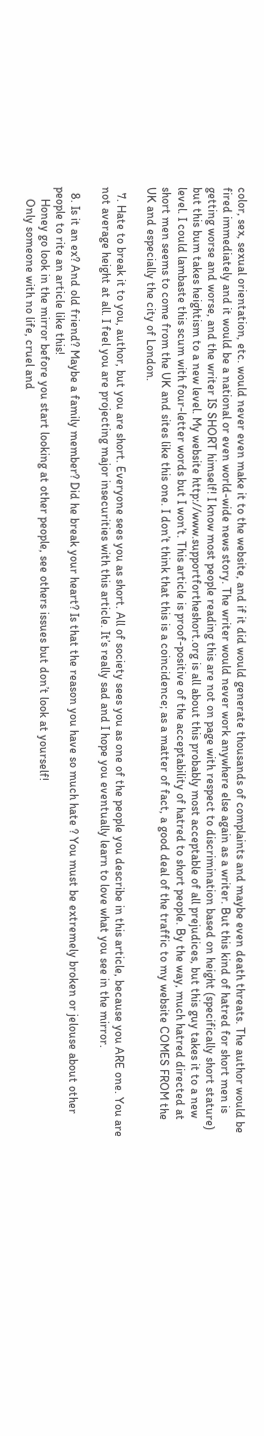color, sex, sexual orientation, etc. would never even make it to the website, and if it did would generate thousands of complaints and maybe even death threats. The author would be fired immediately and it would be a national or even world-wide news story. The writer would never work anywhere else again as a writer. But this kind of hatred for short men is getting worse and worse, and the writer IS SHORT himself! I know most people reading this are not on page with respect to discrimination based on height (specifically short stature) but this bum takes heightism to a new level. My website http://www.supportfortheshort.org is all about this probably most acceptable of all prejudices, but this guy takes it to a new level. I could lambaste this scum with four-letter words but I won’t. This article is proof-positive of the acceptability of hatred to short people. By the way, much hatred directed at short men seems to come from the UK and sites like this one. I don’t think that this is a coincidence; as a matter of fact, a good deal of the traffic to my website COMES FROM the UK and especially the city of London.

  7. Hate to break it to you, author, but you are short. Everyone sees you as short. All of society sees you as one of the people you describe in this article, because you ARE one. You are not average height at all. I feel you are projecting major insecurities with this article. It’s really sad and I hope you eventually learn to love what you see in the mirror.

  8. Is it an ex? And old friend? Maybe a family member? Did he break your heart? Is that the reason you have so much hate ? You must be extremely broken or jelouse about other people to rite an article like this!
    Honey go look in the mirror before you start looking at other people, see others issues but don’t look at yourself!
    Only someone with no life, cruel and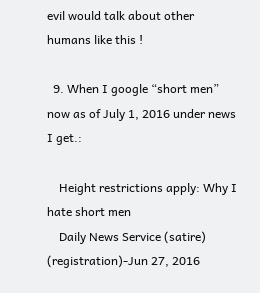evil would talk about other humans like this !

  9. When I google “short men” now as of July 1, 2016 under news I get.:

    Height restrictions apply: Why I hate short men
    Daily News Service (satire) (registration)-Jun 27, 2016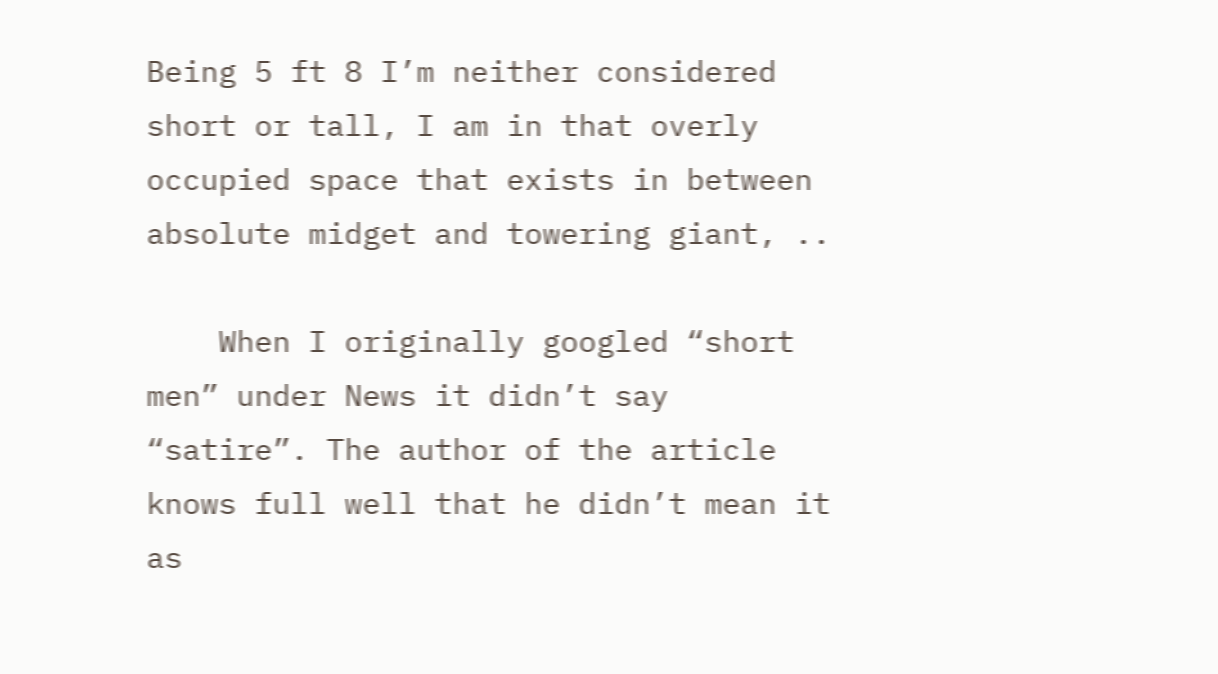Being 5 ft 8 I’m neither considered short or tall, I am in that overly occupied space that exists in between absolute midget and towering giant, ..

    When I originally googled “short men” under News it didn’t say “satire”. The author of the article knows full well that he didn’t mean it as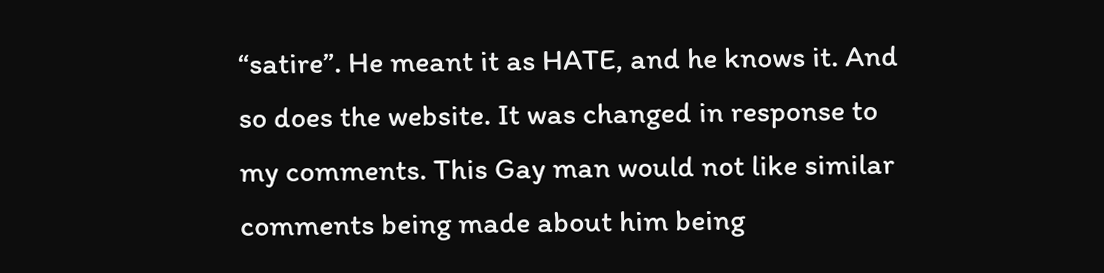“satire”. He meant it as HATE, and he knows it. And so does the website. It was changed in response to my comments. This Gay man would not like similar comments being made about him being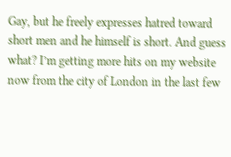Gay, but he freely expresses hatred toward short men and he himself is short. And guess what? I’m getting more hits on my website now from the city of London in the last few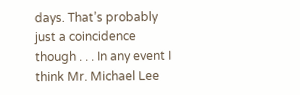days. That’s probably just a coincidence though . . . In any event I think Mr. Michael Lee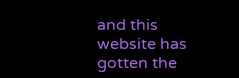and this website has gotten the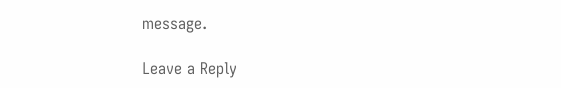message.

Leave a Reply